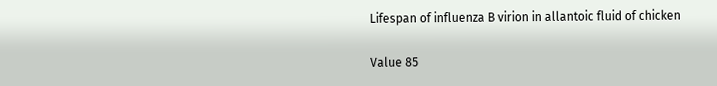Lifespan of influenza B virion in allantoic fluid of chicken

Value 85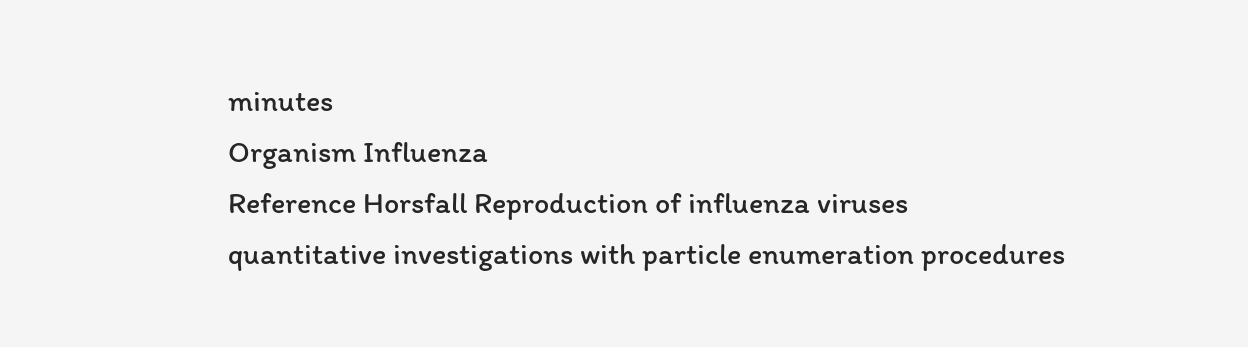minutes
Organism Influenza
Reference Horsfall Reproduction of influenza viruses quantitative investigations with particle enumeration procedures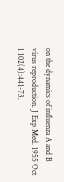on the dynamics of influenza A and B virus reproduction. J Exp Med. 1955 Oct 1 102(4):441-73.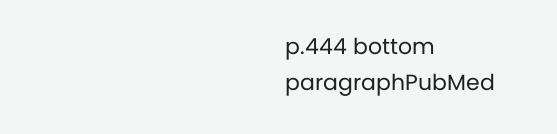p.444 bottom paragraphPubMed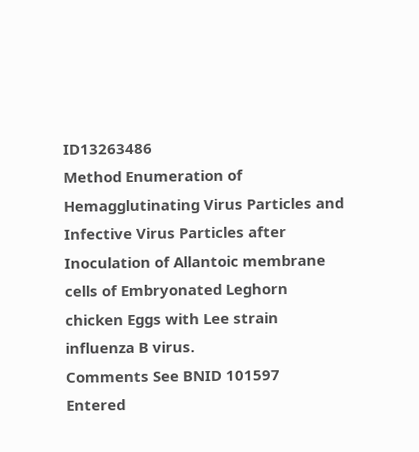ID13263486
Method Enumeration of Hemagglutinating Virus Particles and Infective Virus Particles after Inoculation of Allantoic membrane cells of Embryonated Leghorn chicken Eggs with Lee strain influenza B virus.
Comments See BNID 101597
Entered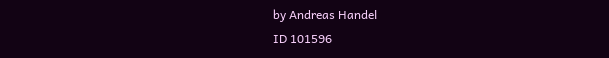by Andreas Handel
ID 101596